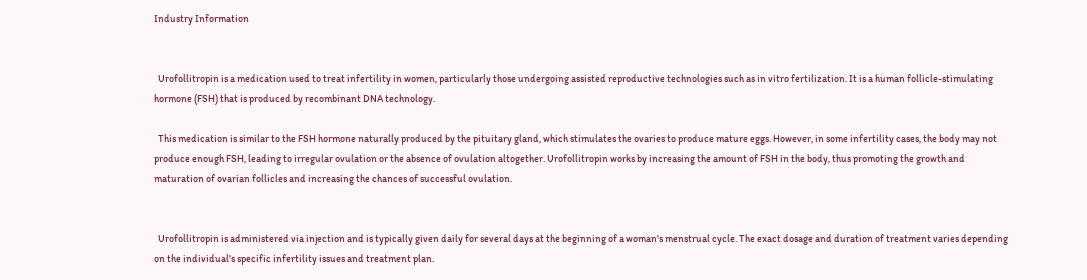Industry Information


  Urofollitropin is a medication used to treat infertility in women, particularly those undergoing assisted reproductive technologies such as in vitro fertilization. It is a human follicle-stimulating hormone (FSH) that is produced by recombinant DNA technology.

  This medication is similar to the FSH hormone naturally produced by the pituitary gland, which stimulates the ovaries to produce mature eggs. However, in some infertility cases, the body may not produce enough FSH, leading to irregular ovulation or the absence of ovulation altogether. Urofollitropin works by increasing the amount of FSH in the body, thus promoting the growth and maturation of ovarian follicles and increasing the chances of successful ovulation.


  Urofollitropin is administered via injection and is typically given daily for several days at the beginning of a woman's menstrual cycle. The exact dosage and duration of treatment varies depending on the individual's specific infertility issues and treatment plan.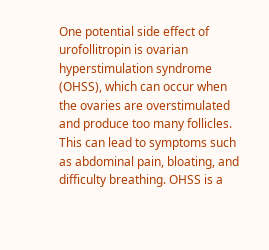One potential side effect of urofollitropin is ovarian hyperstimulation syndrome (OHSS), which can occur when the ovaries are overstimulated and produce too many follicles. This can lead to symptoms such as abdominal pain, bloating, and difficulty breathing. OHSS is a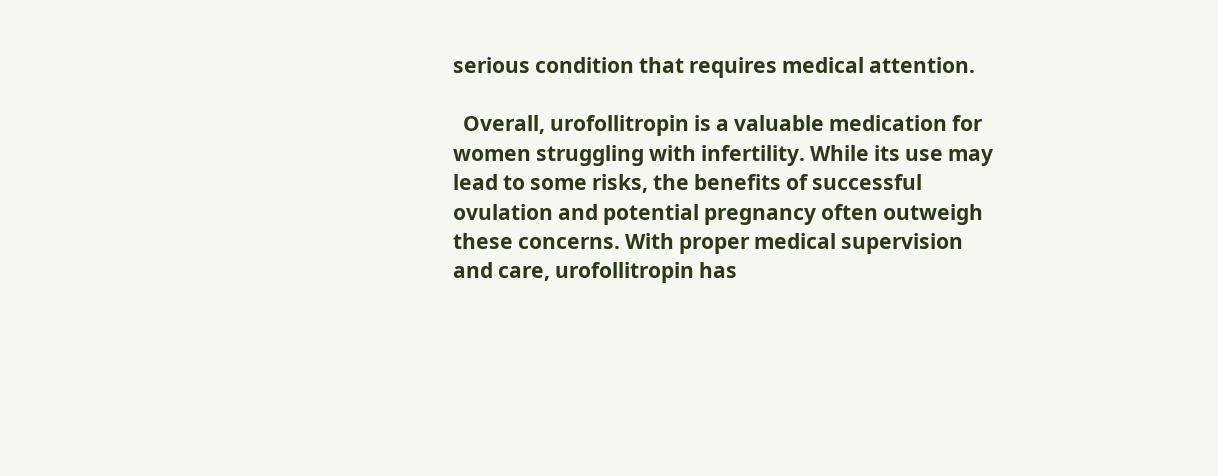serious condition that requires medical attention.

  Overall, urofollitropin is a valuable medication for women struggling with infertility. While its use may lead to some risks, the benefits of successful ovulation and potential pregnancy often outweigh these concerns. With proper medical supervision and care, urofollitropin has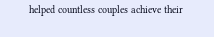helped countless couples achieve their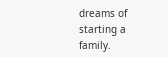dreams of starting a family.